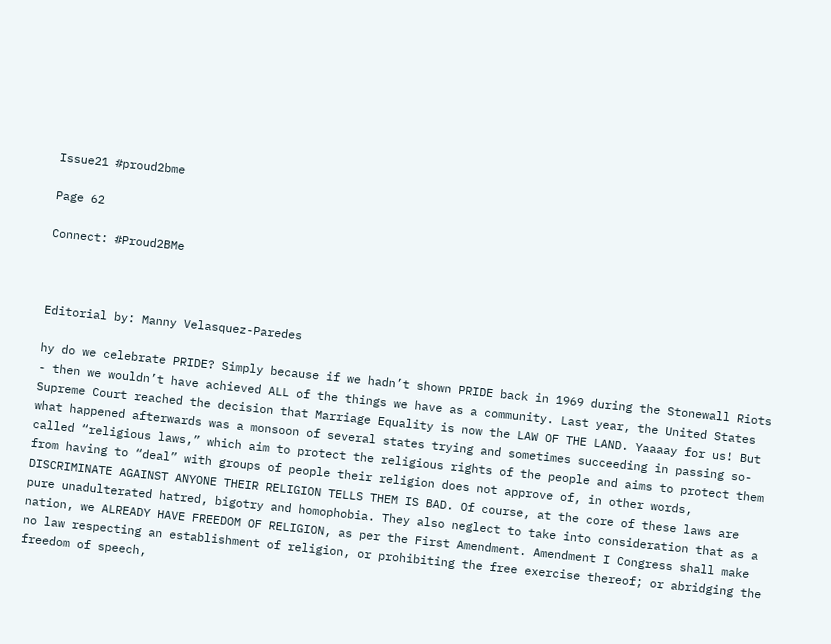Issue21 #proud2bme

Page 62

Connect: #Proud2BMe



Editorial by: Manny Velasquez-Paredes

hy do we celebrate PRIDE? Simply because if we hadn’t shown PRIDE back in 1969 during the Stonewall Riots - then we wouldn’t have achieved ALL of the things we have as a community. Last year, the United States Supreme Court reached the decision that Marriage Equality is now the LAW OF THE LAND. Yaaaay for us! But what happened afterwards was a monsoon of several states trying and sometimes succeeding in passing so-called “religious laws,” which aim to protect the religious rights of the people and aims to protect them from having to “deal” with groups of people their religion does not approve of, in other words, DISCRIMINATE AGAINST ANYONE THEIR RELIGION TELLS THEM IS BAD. Of course, at the core of these laws are pure unadulterated hatred, bigotry and homophobia. They also neglect to take into consideration that as a nation, we ALREADY HAVE FREEDOM OF RELIGION, as per the First Amendment. Amendment I Congress shall make no law respecting an establishment of religion, or prohibiting the free exercise thereof; or abridging the freedom of speech,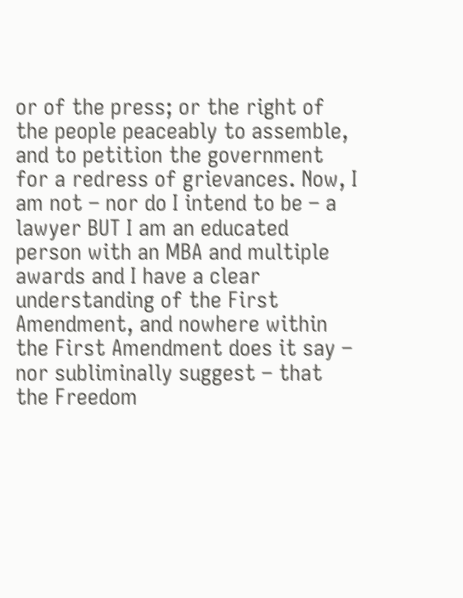or of the press; or the right of the people peaceably to assemble, and to petition the government for a redress of grievances. Now, I am not – nor do I intend to be – a lawyer BUT I am an educated person with an MBA and multiple awards and I have a clear understanding of the First Amendment, and nowhere within the First Amendment does it say – nor subliminally suggest – that the Freedom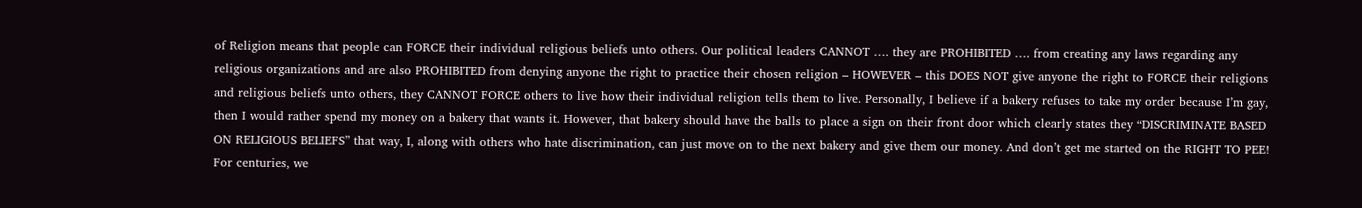of Religion means that people can FORCE their individual religious beliefs unto others. Our political leaders CANNOT …. they are PROHIBITED …. from creating any laws regarding any religious organizations and are also PROHIBITED from denying anyone the right to practice their chosen religion – HOWEVER – this DOES NOT give anyone the right to FORCE their religions and religious beliefs unto others, they CANNOT FORCE others to live how their individual religion tells them to live. Personally, I believe if a bakery refuses to take my order because I’m gay, then I would rather spend my money on a bakery that wants it. However, that bakery should have the balls to place a sign on their front door which clearly states they “DISCRIMINATE BASED ON RELIGIOUS BELIEFS” that way, I, along with others who hate discrimination, can just move on to the next bakery and give them our money. And don’t get me started on the RIGHT TO PEE! For centuries, we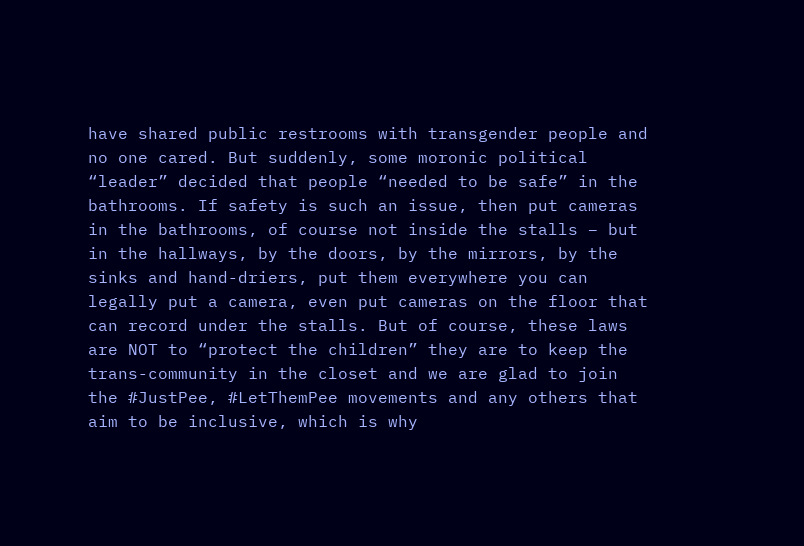have shared public restrooms with transgender people and no one cared. But suddenly, some moronic political “leader” decided that people “needed to be safe” in the bathrooms. If safety is such an issue, then put cameras in the bathrooms, of course not inside the stalls – but in the hallways, by the doors, by the mirrors, by the sinks and hand-driers, put them everywhere you can legally put a camera, even put cameras on the floor that can record under the stalls. But of course, these laws are NOT to “protect the children” they are to keep the trans-community in the closet and we are glad to join the #JustPee, #LetThemPee movements and any others that aim to be inclusive, which is why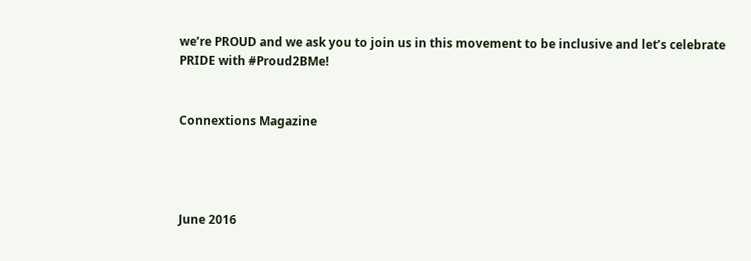we’re PROUD and we ask you to join us in this movement to be inclusive and let’s celebrate PRIDE with #Proud2BMe!


Connextions Magazine




June 2016